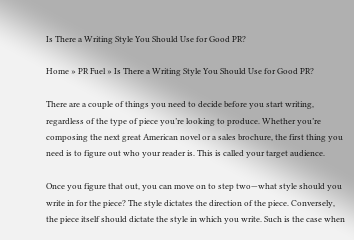Is There a Writing Style You Should Use for Good PR?

Home » PR Fuel » Is There a Writing Style You Should Use for Good PR?

There are a couple of things you need to decide before you start writing, regardless of the type of piece you’re looking to produce. Whether you’re composing the next great American novel or a sales brochure, the first thing you need is to figure out who your reader is. This is called your target audience.

Once you figure that out, you can move on to step two—what style should you write in for the piece? The style dictates the direction of the piece. Conversely, the piece itself should dictate the style in which you write. Such is the case when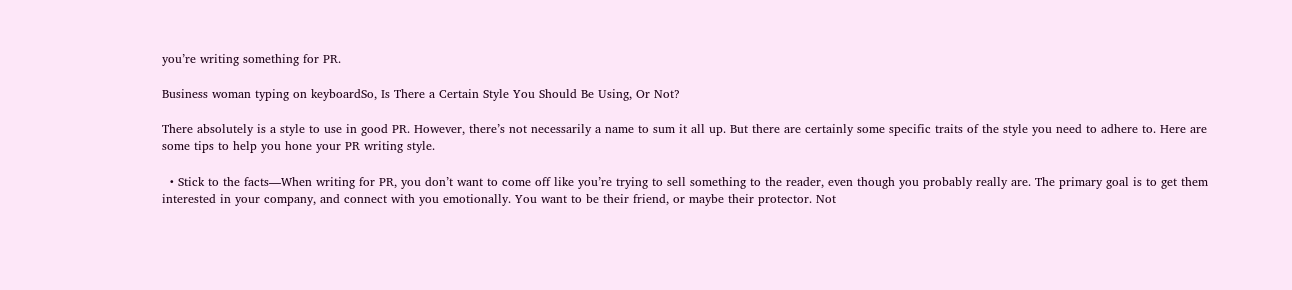you’re writing something for PR.

Business woman typing on keyboardSo, Is There a Certain Style You Should Be Using, Or Not?

There absolutely is a style to use in good PR. However, there’s not necessarily a name to sum it all up. But there are certainly some specific traits of the style you need to adhere to. Here are some tips to help you hone your PR writing style.

  • Stick to the facts—When writing for PR, you don’t want to come off like you’re trying to sell something to the reader, even though you probably really are. The primary goal is to get them interested in your company, and connect with you emotionally. You want to be their friend, or maybe their protector. Not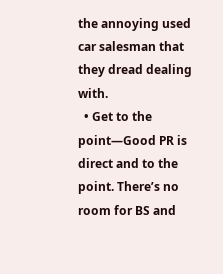the annoying used car salesman that they dread dealing with.
  • Get to the point—Good PR is direct and to the point. There’s no room for BS and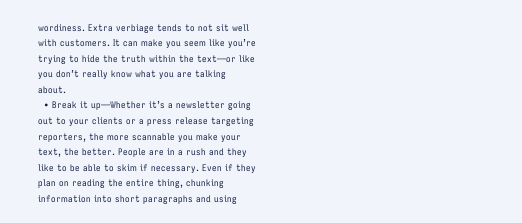wordiness. Extra verbiage tends to not sit well with customers. It can make you seem like you’re trying to hide the truth within the text—or like you don’t really know what you are talking about.
  • Break it up—Whether it’s a newsletter going out to your clients or a press release targeting reporters, the more scannable you make your text, the better. People are in a rush and they like to be able to skim if necessary. Even if they plan on reading the entire thing, chunking information into short paragraphs and using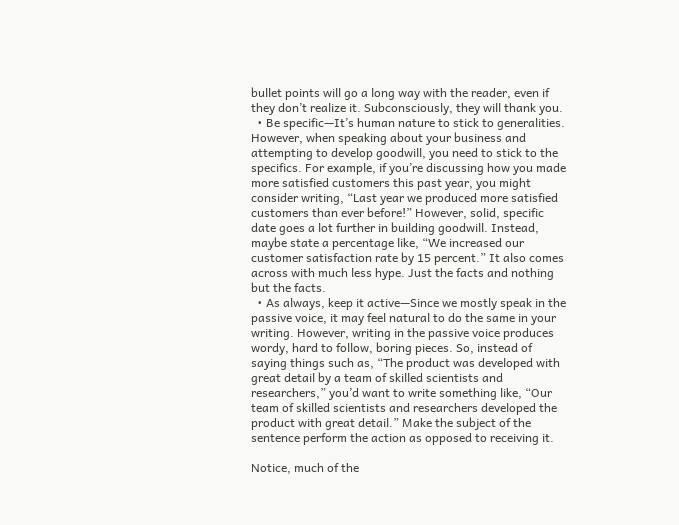bullet points will go a long way with the reader, even if they don’t realize it. Subconsciously, they will thank you.
  • Be specific—It’s human nature to stick to generalities. However, when speaking about your business and attempting to develop goodwill, you need to stick to the specifics. For example, if you’re discussing how you made more satisfied customers this past year, you might consider writing, “Last year we produced more satisfied customers than ever before!” However, solid, specific date goes a lot further in building goodwill. Instead, maybe state a percentage like, “We increased our customer satisfaction rate by 15 percent.” It also comes across with much less hype. Just the facts and nothing but the facts.
  • As always, keep it active—Since we mostly speak in the passive voice, it may feel natural to do the same in your writing. However, writing in the passive voice produces wordy, hard to follow, boring pieces. So, instead of saying things such as, “The product was developed with great detail by a team of skilled scientists and researchers,” you’d want to write something like, “Our team of skilled scientists and researchers developed the product with great detail.” Make the subject of the sentence perform the action as opposed to receiving it.

Notice, much of the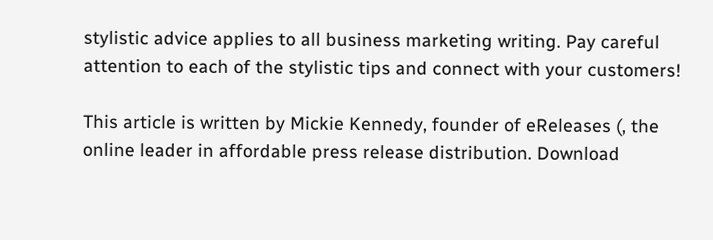stylistic advice applies to all business marketing writing. Pay careful attention to each of the stylistic tips and connect with your customers!

This article is written by Mickie Kennedy, founder of eReleases (, the online leader in affordable press release distribution. Download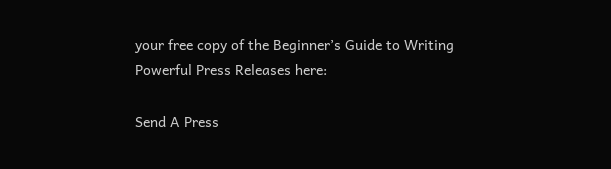your free copy of the Beginner’s Guide to Writing Powerful Press Releases here:

Send A Press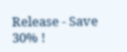Release - Save 30% !